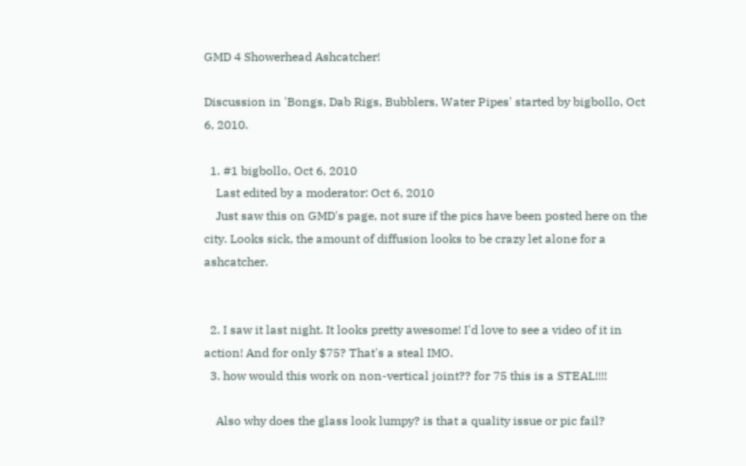GMD 4 Showerhead Ashcatcher!

Discussion in 'Bongs, Dab Rigs, Bubblers, Water Pipes' started by bigbollo, Oct 6, 2010.

  1. #1 bigbollo, Oct 6, 2010
    Last edited by a moderator: Oct 6, 2010
    Just saw this on GMD's page, not sure if the pics have been posted here on the city. Looks sick, the amount of diffusion looks to be crazy let alone for a ashcatcher.


  2. I saw it last night. It looks pretty awesome! I'd love to see a video of it in action! And for only $75? That's a steal IMO.
  3. how would this work on non-vertical joint?? for 75 this is a STEAL!!!!

    Also why does the glass look lumpy? is that a quality issue or pic fail?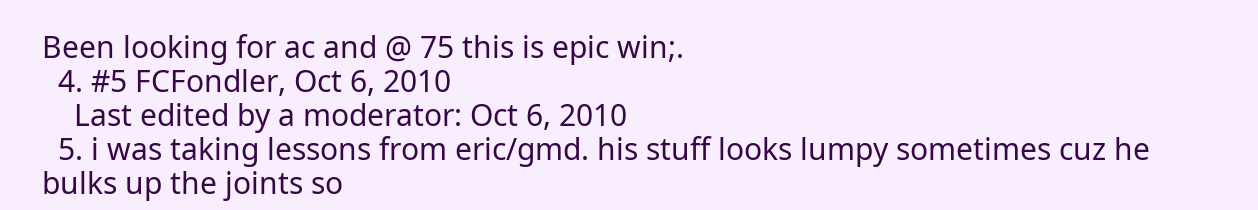Been looking for ac and @ 75 this is epic win;.
  4. #5 FCFondler, Oct 6, 2010
    Last edited by a moderator: Oct 6, 2010
  5. i was taking lessons from eric/gmd. his stuff looks lumpy sometimes cuz he bulks up the joints so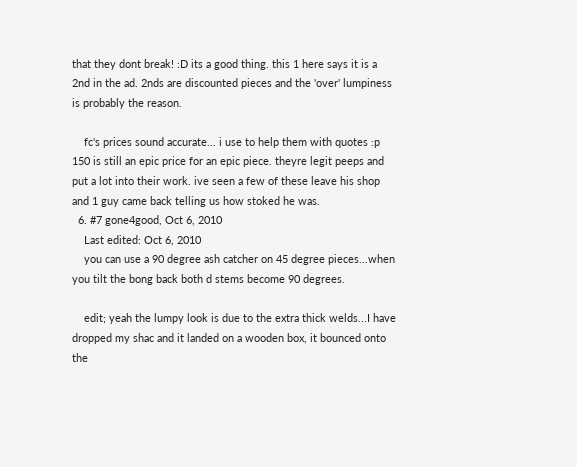that they dont break! :D its a good thing. this 1 here says it is a 2nd in the ad. 2nds are discounted pieces and the 'over' lumpiness is probably the reason.

    fc's prices sound accurate... i use to help them with quotes :p 150 is still an epic price for an epic piece. theyre legit peeps and put a lot into their work. ive seen a few of these leave his shop and 1 guy came back telling us how stoked he was.
  6. #7 gone4good, Oct 6, 2010
    Last edited: Oct 6, 2010
    you can use a 90 degree ash catcher on 45 degree pieces...when you tilt the bong back both d stems become 90 degrees.

    edit; yeah the lumpy look is due to the extra thick welds...I have dropped my shac and it landed on a wooden box, it bounced onto the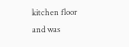kitchen floor and was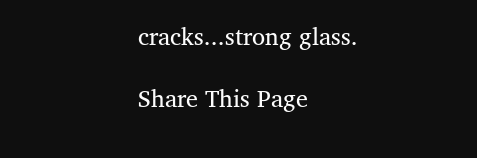cracks...strong glass.

Share This Page